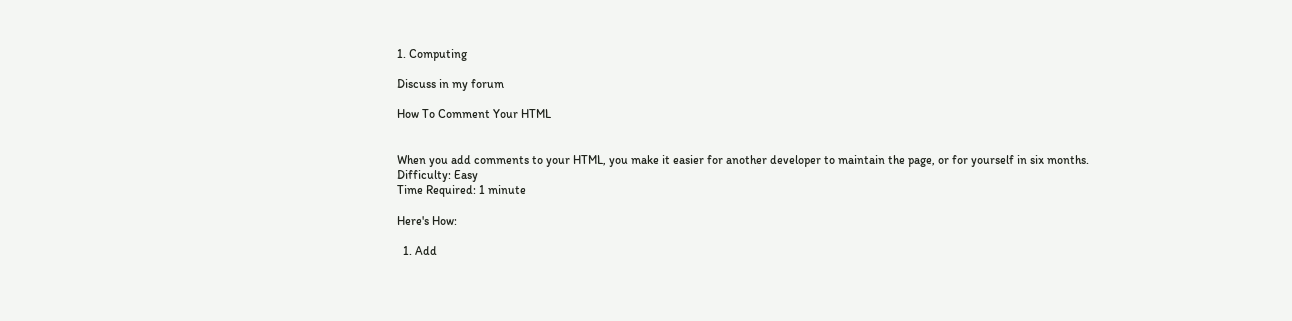1. Computing

Discuss in my forum

How To Comment Your HTML


When you add comments to your HTML, you make it easier for another developer to maintain the page, or for yourself in six months.
Difficulty: Easy
Time Required: 1 minute

Here's How:

  1. Add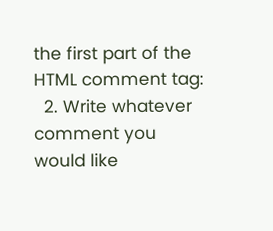the first part of the HTML comment tag:
  2. Write whatever comment you would like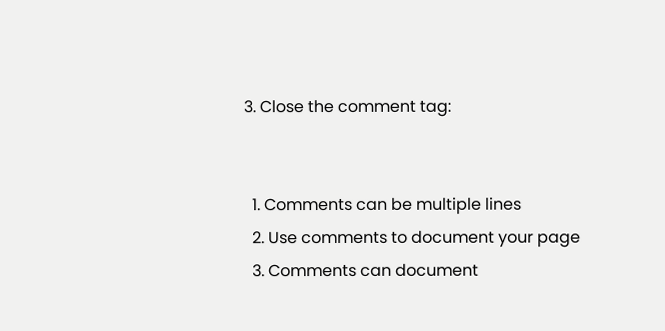3. Close the comment tag:


  1. Comments can be multiple lines
  2. Use comments to document your page
  3. Comments can document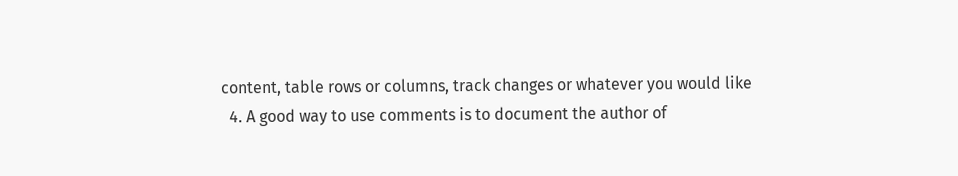content, table rows or columns, track changes or whatever you would like
  4. A good way to use comments is to document the author of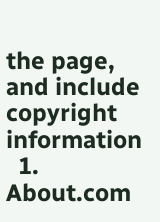the page, and include copyright information
  1. About.com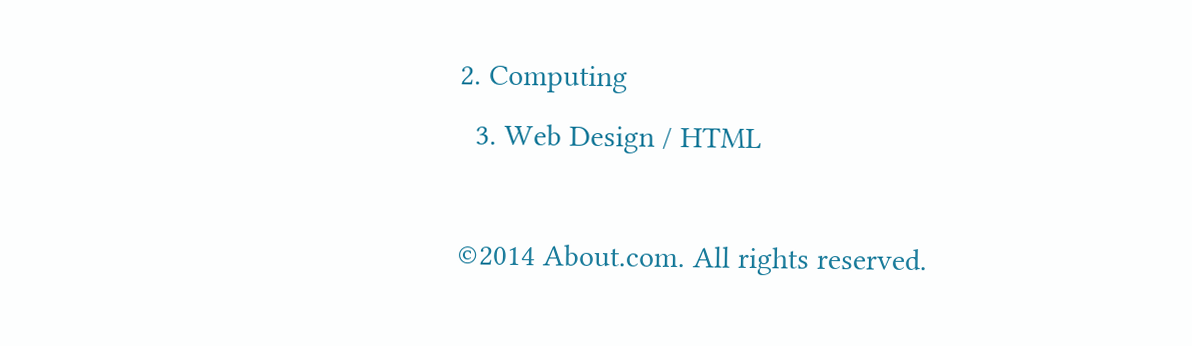2. Computing
  3. Web Design / HTML

©2014 About.com. All rights reserved.